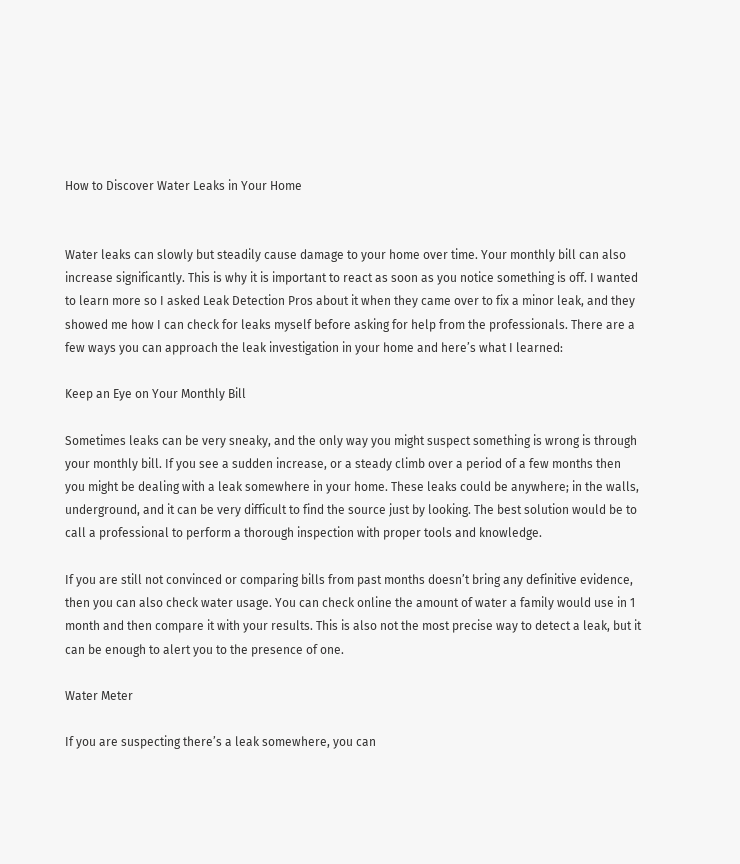How to Discover Water Leaks in Your Home


Water leaks can slowly but steadily cause damage to your home over time. Your monthly bill can also increase significantly. This is why it is important to react as soon as you notice something is off. I wanted to learn more so I asked Leak Detection Pros about it when they came over to fix a minor leak, and they showed me how I can check for leaks myself before asking for help from the professionals. There are a few ways you can approach the leak investigation in your home and here’s what I learned:

Keep an Eye on Your Monthly Bill

Sometimes leaks can be very sneaky, and the only way you might suspect something is wrong is through your monthly bill. If you see a sudden increase, or a steady climb over a period of a few months then you might be dealing with a leak somewhere in your home. These leaks could be anywhere; in the walls, underground, and it can be very difficult to find the source just by looking. The best solution would be to call a professional to perform a thorough inspection with proper tools and knowledge.

If you are still not convinced or comparing bills from past months doesn’t bring any definitive evidence, then you can also check water usage. You can check online the amount of water a family would use in 1 month and then compare it with your results. This is also not the most precise way to detect a leak, but it can be enough to alert you to the presence of one.

Water Meter

If you are suspecting there’s a leak somewhere, you can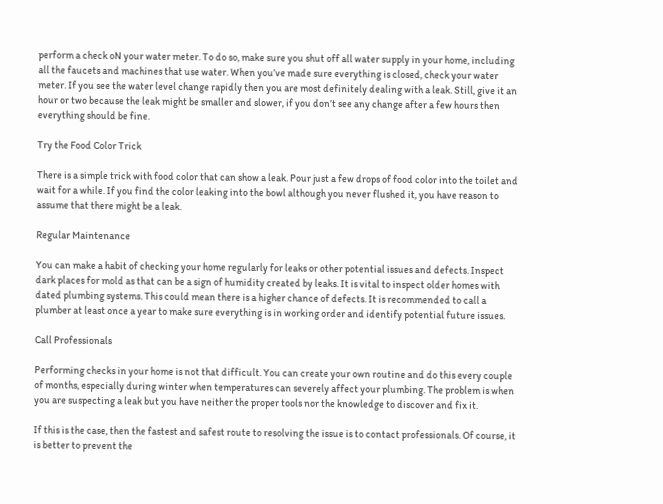perform a check oN your water meter. To do so, make sure you shut off all water supply in your home, including all the faucets and machines that use water. When you’ve made sure everything is closed, check your water meter. If you see the water level change rapidly then you are most definitely dealing with a leak. Still, give it an hour or two because the leak might be smaller and slower, if you don’t see any change after a few hours then everything should be fine.

Try the Food Color Trick

There is a simple trick with food color that can show a leak. Pour just a few drops of food color into the toilet and wait for a while. If you find the color leaking into the bowl although you never flushed it, you have reason to assume that there might be a leak.

Regular Maintenance

You can make a habit of checking your home regularly for leaks or other potential issues and defects. Inspect dark places for mold as that can be a sign of humidity created by leaks. It is vital to inspect older homes with dated plumbing systems. This could mean there is a higher chance of defects. It is recommended to call a plumber at least once a year to make sure everything is in working order and identify potential future issues.

Call Professionals

Performing checks in your home is not that difficult. You can create your own routine and do this every couple of months, especially during winter when temperatures can severely affect your plumbing. The problem is when you are suspecting a leak but you have neither the proper tools nor the knowledge to discover and fix it.

If this is the case, then the fastest and safest route to resolving the issue is to contact professionals. Of course, it is better to prevent the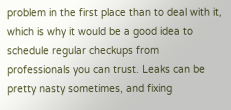problem in the first place than to deal with it, which is why it would be a good idea to schedule regular checkups from professionals you can trust. Leaks can be pretty nasty sometimes, and fixing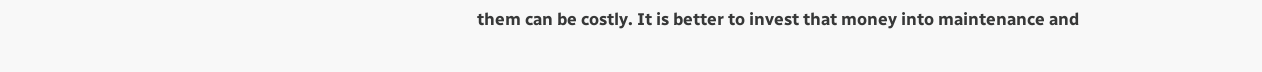them can be costly. It is better to invest that money into maintenance and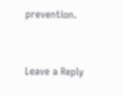prevention.


Leave a Reply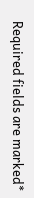Required fields are marked*